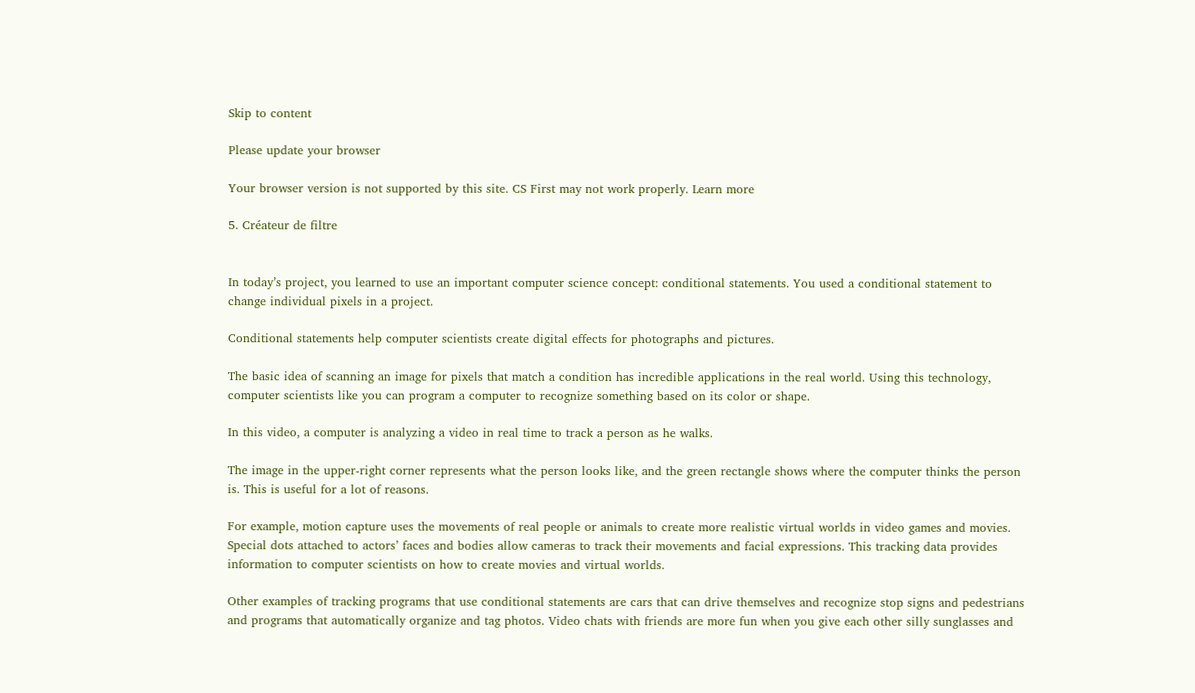Skip to content

Please update your browser

Your browser version is not supported by this site. CS First may not work properly. Learn more

5. Créateur de filtre


In today’s project, you learned to use an important computer science concept: conditional statements. You used a conditional statement to change individual pixels in a project.

Conditional statements help computer scientists create digital effects for photographs and pictures.

The basic idea of scanning an image for pixels that match a condition has incredible applications in the real world. Using this technology, computer scientists like you can program a computer to recognize something based on its color or shape.

In this video, a computer is analyzing a video in real time to track a person as he walks.

The image in the upper-right corner represents what the person looks like, and the green rectangle shows where the computer thinks the person is. This is useful for a lot of reasons.

For example, motion capture uses the movements of real people or animals to create more realistic virtual worlds in video games and movies. Special dots attached to actors’ faces and bodies allow cameras to track their movements and facial expressions. This tracking data provides information to computer scientists on how to create movies and virtual worlds.

Other examples of tracking programs that use conditional statements are cars that can drive themselves and recognize stop signs and pedestrians and programs that automatically organize and tag photos. Video chats with friends are more fun when you give each other silly sunglasses and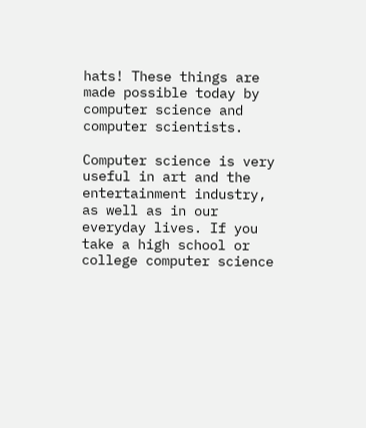hats! These things are made possible today by computer science and computer scientists.

Computer science is very useful in art and the entertainment industry, as well as in our everyday lives. If you take a high school or college computer science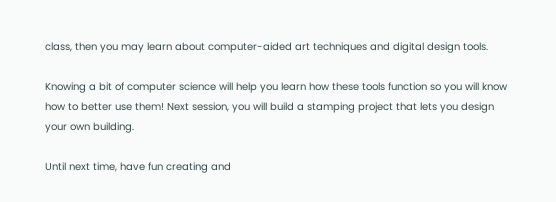class, then you may learn about computer-aided art techniques and digital design tools.

Knowing a bit of computer science will help you learn how these tools function so you will know how to better use them! Next session, you will build a stamping project that lets you design your own building.

Until next time, have fun creating and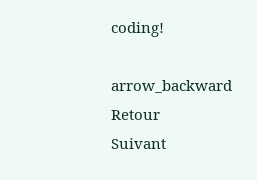coding!

arrow_backward Retour
Suivant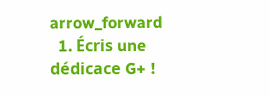arrow_forward
  1. Écris une dédicace G+ !